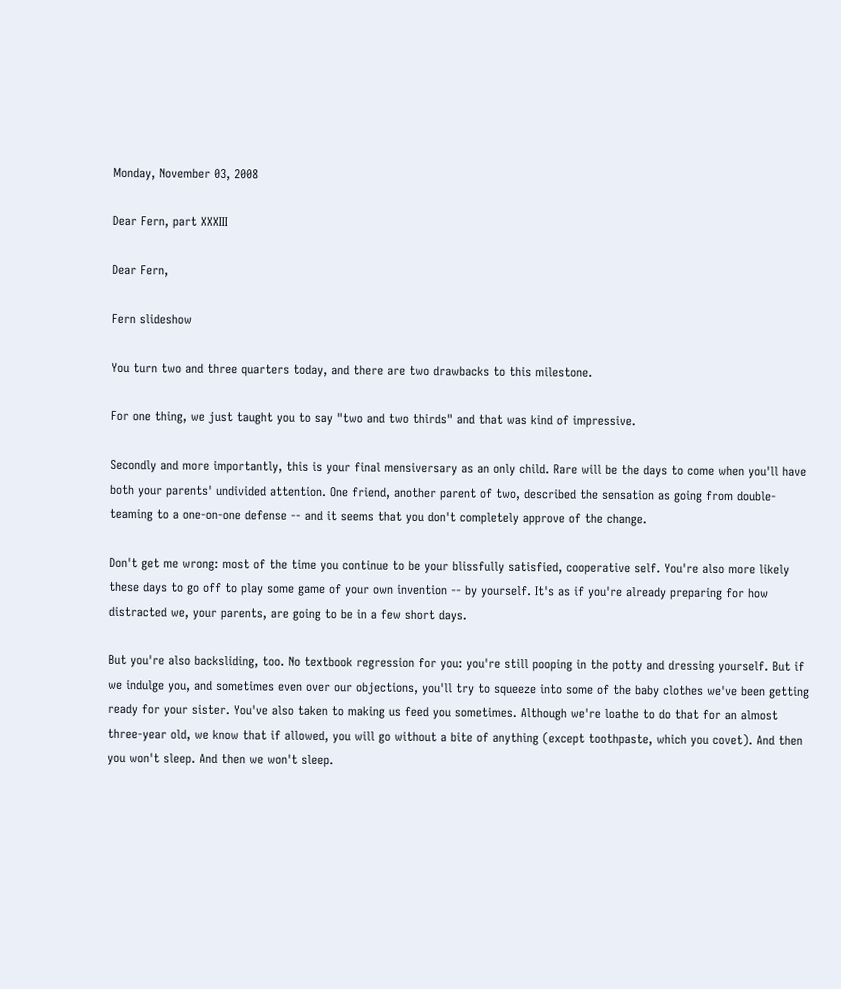Monday, November 03, 2008

Dear Fern, part XXXIII

Dear Fern,

Fern slideshow

You turn two and three quarters today, and there are two drawbacks to this milestone.

For one thing, we just taught you to say "two and two thirds" and that was kind of impressive.

Secondly and more importantly, this is your final mensiversary as an only child. Rare will be the days to come when you'll have both your parents' undivided attention. One friend, another parent of two, described the sensation as going from double-teaming to a one-on-one defense -- and it seems that you don't completely approve of the change.

Don't get me wrong: most of the time you continue to be your blissfully satisfied, cooperative self. You're also more likely these days to go off to play some game of your own invention -- by yourself. It's as if you're already preparing for how distracted we, your parents, are going to be in a few short days.

But you're also backsliding, too. No textbook regression for you: you're still pooping in the potty and dressing yourself. But if we indulge you, and sometimes even over our objections, you'll try to squeeze into some of the baby clothes we've been getting ready for your sister. You've also taken to making us feed you sometimes. Although we're loathe to do that for an almost three-year old, we know that if allowed, you will go without a bite of anything (except toothpaste, which you covet). And then you won't sleep. And then we won't sleep.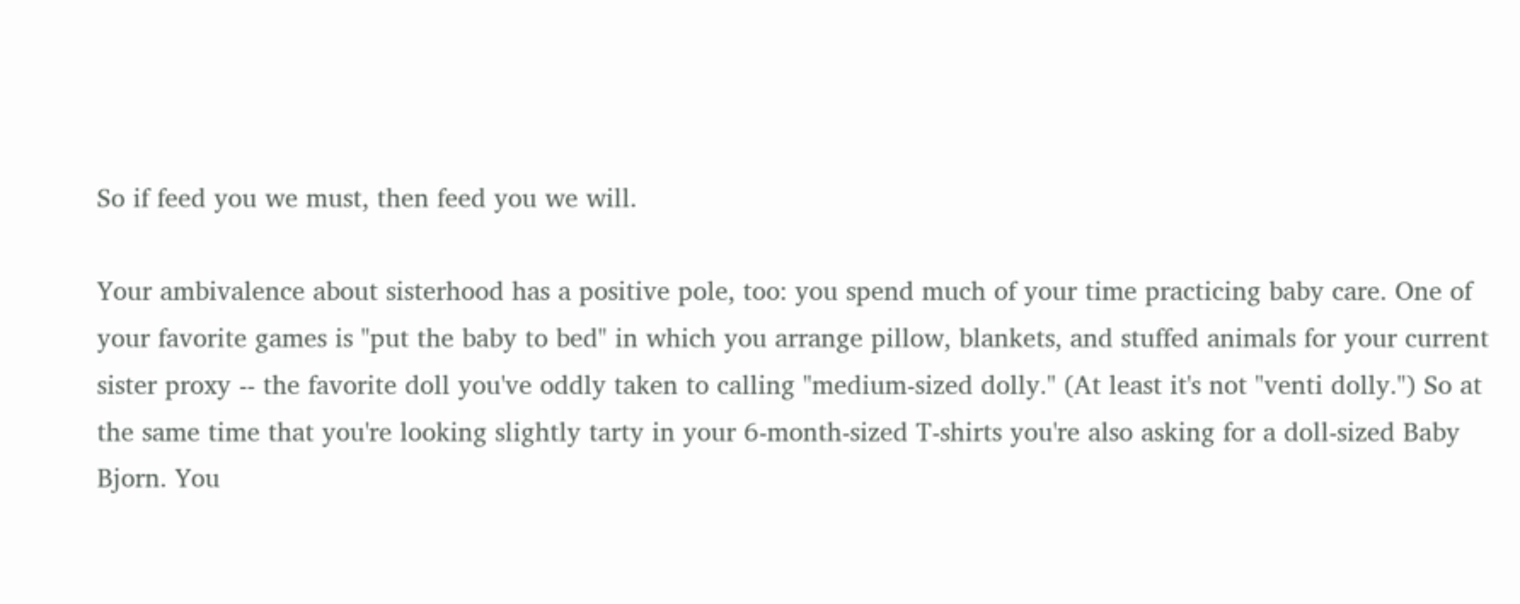So if feed you we must, then feed you we will.

Your ambivalence about sisterhood has a positive pole, too: you spend much of your time practicing baby care. One of your favorite games is "put the baby to bed" in which you arrange pillow, blankets, and stuffed animals for your current sister proxy -- the favorite doll you've oddly taken to calling "medium-sized dolly." (At least it's not "venti dolly.") So at the same time that you're looking slightly tarty in your 6-month-sized T-shirts you're also asking for a doll-sized Baby Bjorn. You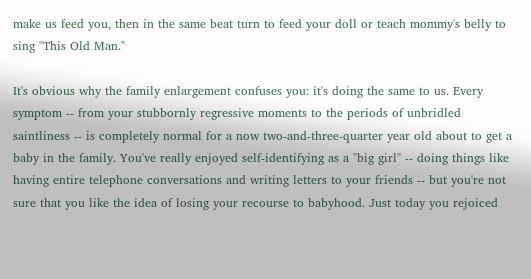make us feed you, then in the same beat turn to feed your doll or teach mommy's belly to sing "This Old Man."

It's obvious why the family enlargement confuses you: it's doing the same to us. Every symptom -- from your stubbornly regressive moments to the periods of unbridled saintliness -- is completely normal for a now two-and-three-quarter year old about to get a baby in the family. You've really enjoyed self-identifying as a "big girl" -- doing things like having entire telephone conversations and writing letters to your friends -- but you're not sure that you like the idea of losing your recourse to babyhood. Just today you rejoiced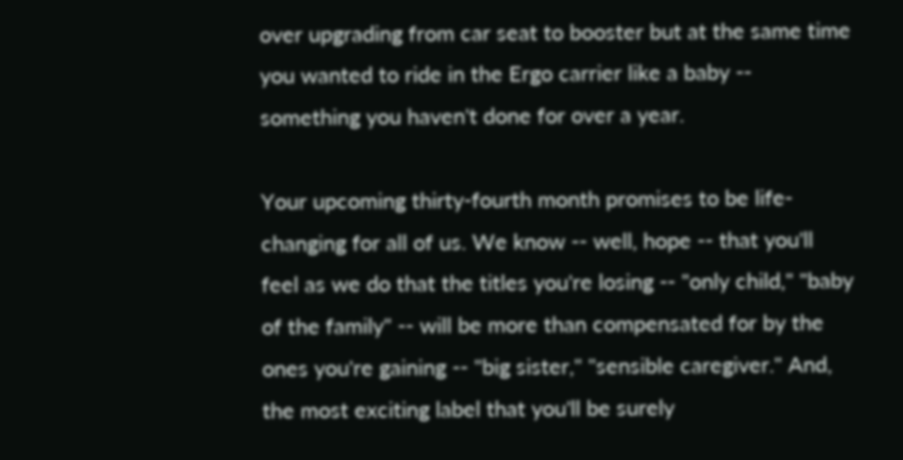over upgrading from car seat to booster but at the same time you wanted to ride in the Ergo carrier like a baby -- something you haven't done for over a year.

Your upcoming thirty-fourth month promises to be life-changing for all of us. We know -- well, hope -- that you'll feel as we do that the titles you're losing -- "only child," "baby of the family" -- will be more than compensated for by the ones you're gaining -- "big sister," "sensible caregiver." And, the most exciting label that you'll be surely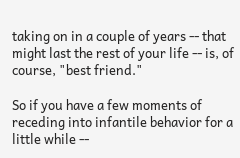taking on in a couple of years -- that might last the rest of your life -- is, of course, "best friend."

So if you have a few moments of receding into infantile behavior for a little while --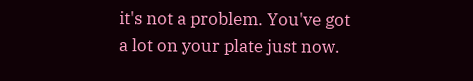it's not a problem. You've got a lot on your plate just now.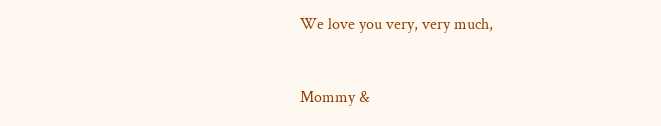We love you very, very much,


Mommy &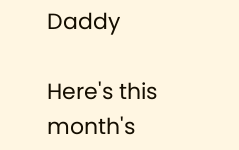Daddy

Here's this month's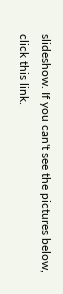slideshow. If you can't see the pictures below, click this link.